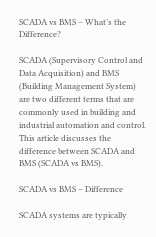SCADA vs BMS – What’s the Difference?

SCADA (Supervisory Control and Data Acquisition) and BMS (Building Management System) are two different terms that are commonly used in building and industrial automation and control. This article discusses the difference between SCADA and BMS (SCADA vs BMS).

SCADA vs BMS – Difference

SCADA systems are typically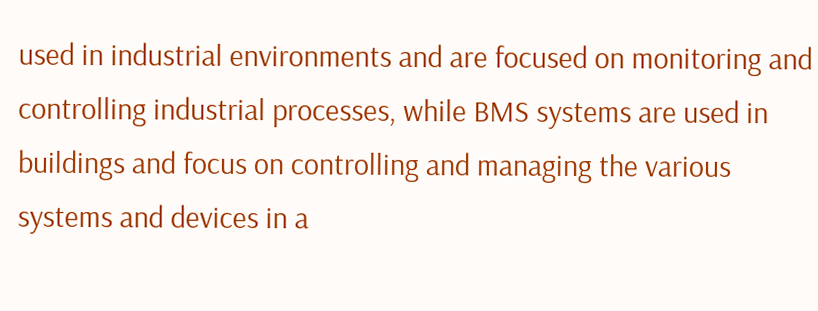used in industrial environments and are focused on monitoring and controlling industrial processes, while BMS systems are used in buildings and focus on controlling and managing the various systems and devices in a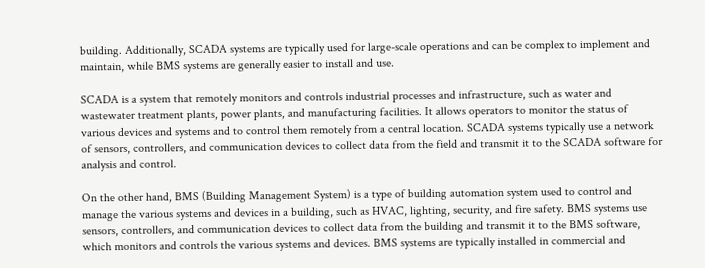building. Additionally, SCADA systems are typically used for large-scale operations and can be complex to implement and maintain, while BMS systems are generally easier to install and use.

SCADA is a system that remotely monitors and controls industrial processes and infrastructure, such as water and wastewater treatment plants, power plants, and manufacturing facilities. It allows operators to monitor the status of various devices and systems and to control them remotely from a central location. SCADA systems typically use a network of sensors, controllers, and communication devices to collect data from the field and transmit it to the SCADA software for analysis and control.

On the other hand, BMS (Building Management System) is a type of building automation system used to control and manage the various systems and devices in a building, such as HVAC, lighting, security, and fire safety. BMS systems use sensors, controllers, and communication devices to collect data from the building and transmit it to the BMS software, which monitors and controls the various systems and devices. BMS systems are typically installed in commercial and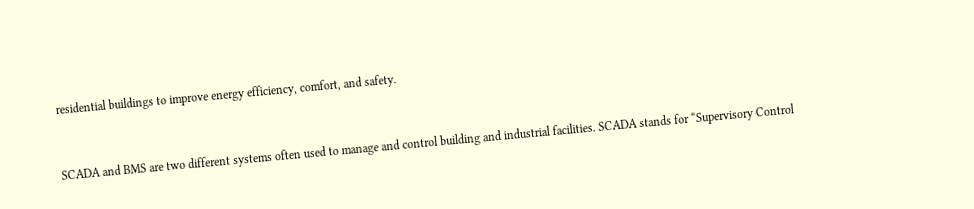residential buildings to improve energy efficiency, comfort, and safety.


SCADA and BMS are two different systems often used to manage and control building and industrial facilities. SCADA stands for “Supervisory Control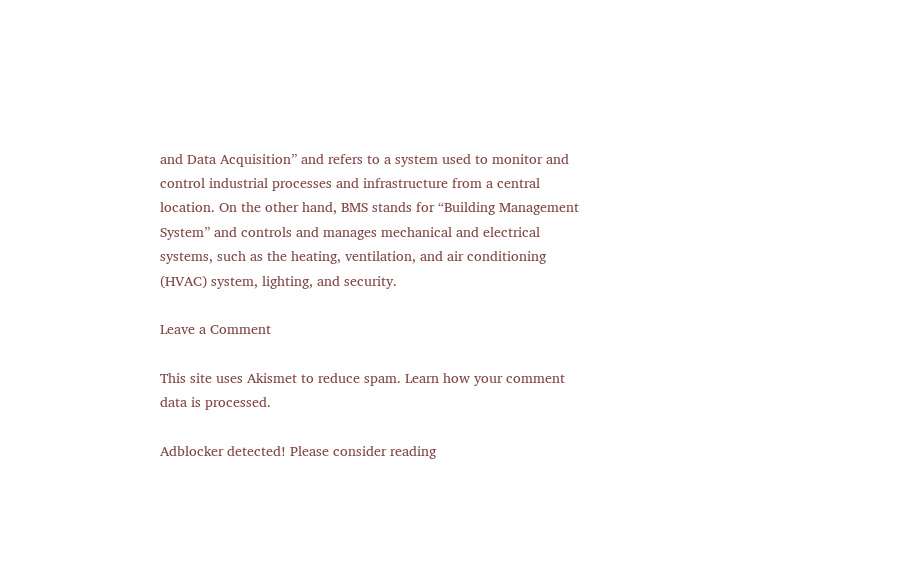and Data Acquisition” and refers to a system used to monitor and control industrial processes and infrastructure from a central location. On the other hand, BMS stands for “Building Management System” and controls and manages mechanical and electrical systems, such as the heating, ventilation, and air conditioning (HVAC) system, lighting, and security.

Leave a Comment

This site uses Akismet to reduce spam. Learn how your comment data is processed.

Adblocker detected! Please consider reading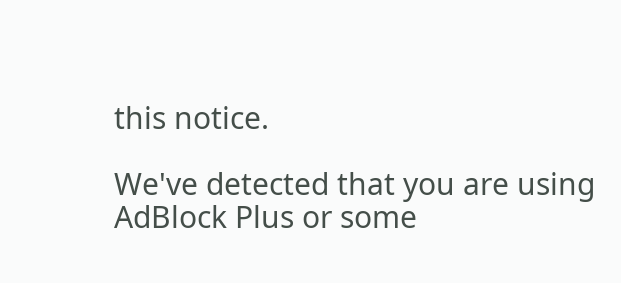this notice.

We've detected that you are using AdBlock Plus or some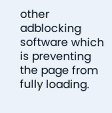other adblocking software which is preventing the page from fully loading.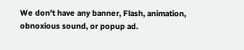We don't have any banner, Flash, animation, obnoxious sound, or popup ad.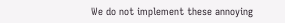We do not implement these annoying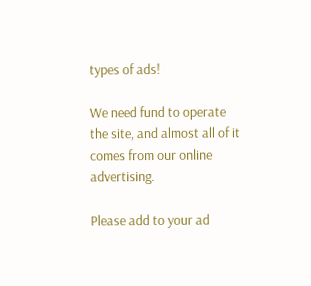types of ads!

We need fund to operate the site, and almost all of it comes from our online advertising.

Please add to your ad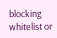blocking whitelist or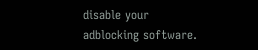disable your adblocking software.